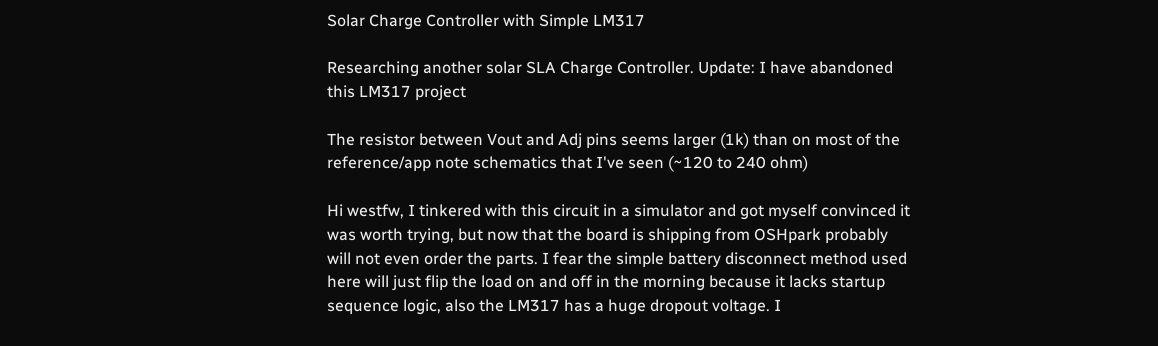Solar Charge Controller with Simple LM317

Researching another solar SLA Charge Controller. Update: I have abandoned this LM317 project

The resistor between Vout and Adj pins seems larger (1k) than on most of the reference/app note schematics that I've seen (~120 to 240 ohm)

Hi westfw, I tinkered with this circuit in a simulator and got myself convinced it was worth trying, but now that the board is shipping from OSHpark probably will not even order the parts. I fear the simple battery disconnect method used here will just flip the load on and off in the morning because it lacks startup sequence logic, also the LM317 has a huge dropout voltage. I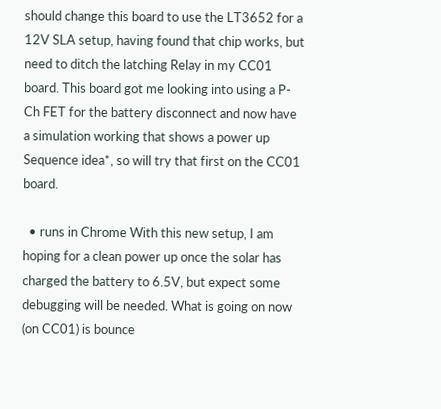should change this board to use the LT3652 for a 12V SLA setup, having found that chip works, but need to ditch the latching Relay in my CC01 board. This board got me looking into using a P-Ch FET for the battery disconnect and now have a simulation working that shows a power up Sequence idea*, so will try that first on the CC01 board.

  • runs in Chrome With this new setup, I am hoping for a clean power up once the solar has charged the battery to 6.5V, but expect some debugging will be needed. What is going on now (on CC01) is bounce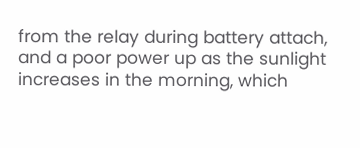from the relay during battery attach, and a poor power up as the sunlight increases in the morning, which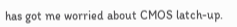has got me worried about CMOS latch-up.